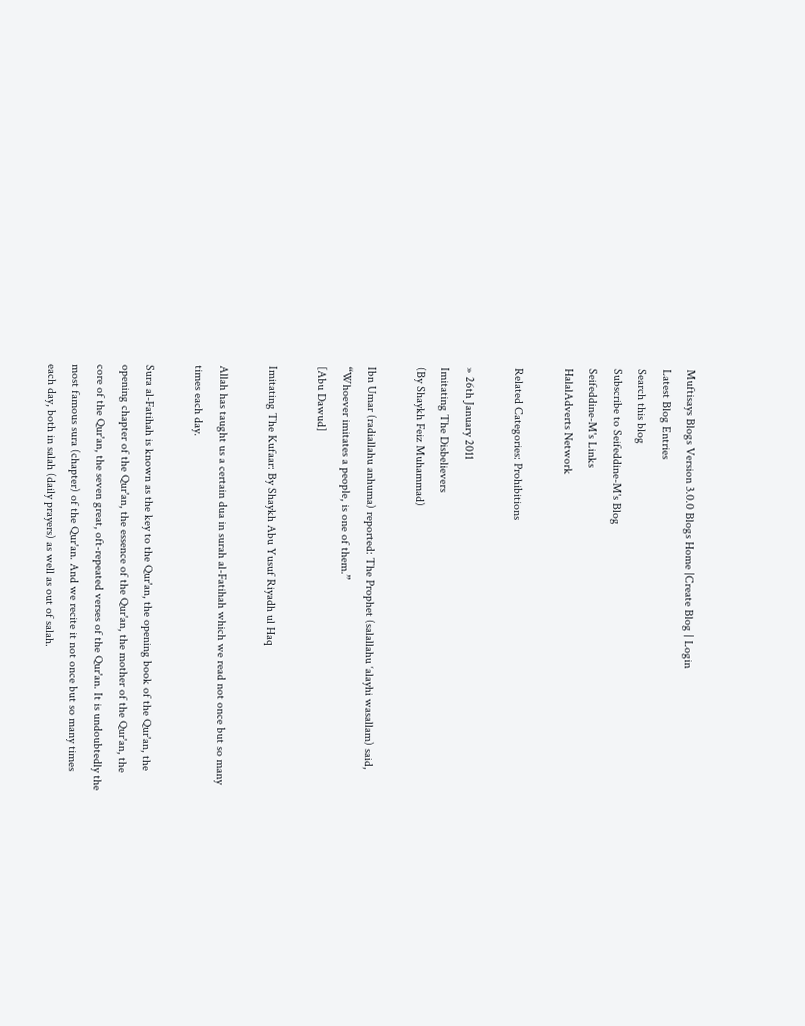Muftisays Blogs Version 3.0.0 Blogs Home |Create Blog | Login
Latest Blog Entries
Search this blog
Subscribe to Seifeddine-M's Blog
Seifeddine-M's Links
HalalAdverts Network

Related Categories: Prohibitions

» 26th January 2011
Imitating The Disbelievers
(By Shaykh Feiz Muhammad)

Ibn Umar (radiallahu anhuma) reported: The Prophet (salallahu ‘alayhi wasallam) said, “Whoever imitates a people, is one of them.”
[Abu Dawud]

Imitating The Kufaar: By Shaykh Abu Yusuf Riyadh ul Haq

Allah has taught us a certain dua in surah al-Fatihah which we read not once but so many times each day.

Sura al-Fatihah is known as the key to the Qur'an, the opening book of the Qur'an, the opening chapter of the Qur'an, the essence of the Qur'an, the mother of the Qur'an, the core of the Qur'an, the seven great, oft-repeated verses of the Qur'an. It is undoubtedly the most famous sura (chapter) of the Qur'an. And we recite it not once but so many times each day, both in salah (daily prayers) as well as out of salah.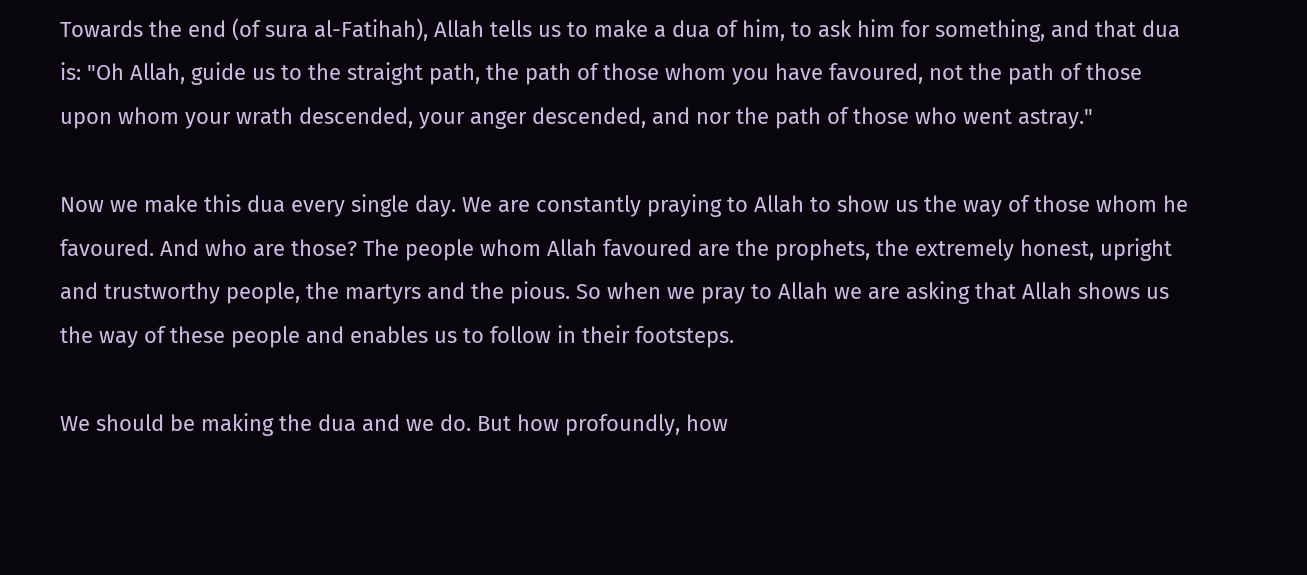Towards the end (of sura al-Fatihah), Allah tells us to make a dua of him, to ask him for something, and that dua is: "Oh Allah, guide us to the straight path, the path of those whom you have favoured, not the path of those upon whom your wrath descended, your anger descended, and nor the path of those who went astray."

Now we make this dua every single day. We are constantly praying to Allah to show us the way of those whom he favoured. And who are those? The people whom Allah favoured are the prophets, the extremely honest, upright and trustworthy people, the martyrs and the pious. So when we pray to Allah we are asking that Allah shows us the way of these people and enables us to follow in their footsteps.

We should be making the dua and we do. But how profoundly, how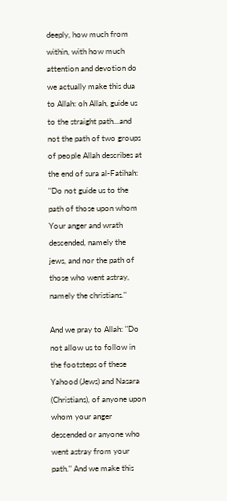deeply, how much from within, with how much attention and devotion do we actually make this dua to Allah: oh Allah, guide us to the straight path...and not the path of two groups of people Allah describes at the end of sura al-Fatihah: "Do not guide us to the path of those upon whom Your anger and wrath descended, namely the jews, and nor the path of those who went astray, namely the christians."

And we pray to Allah: "Do not allow us to follow in the footsteps of these Yahood (Jews) and Nasara (Christians), of anyone upon whom your anger descended or anyone who went astray from your path." And we make this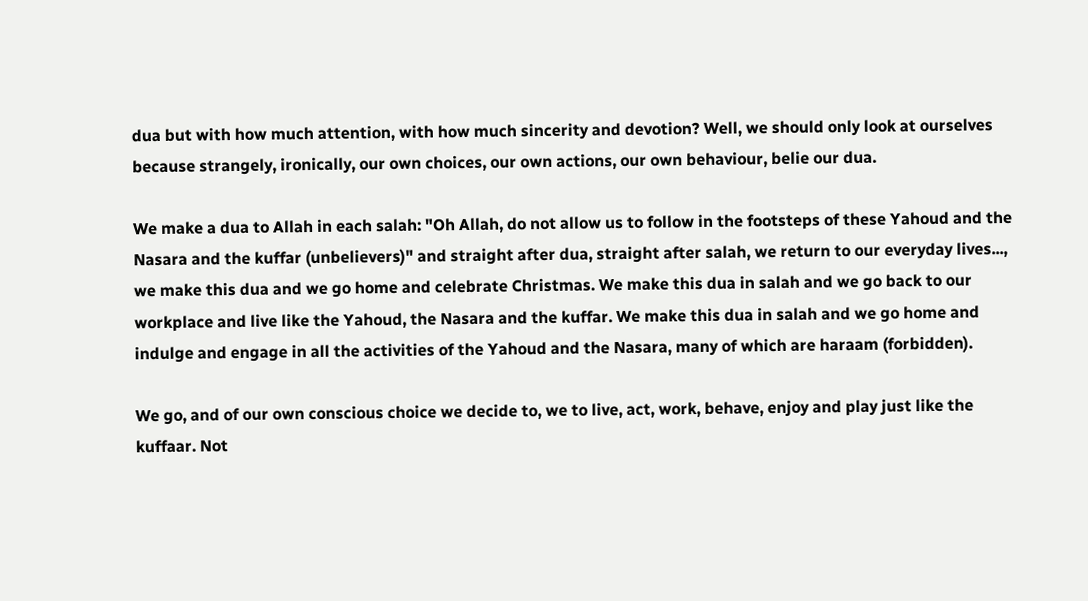dua but with how much attention, with how much sincerity and devotion? Well, we should only look at ourselves because strangely, ironically, our own choices, our own actions, our own behaviour, belie our dua.

We make a dua to Allah in each salah: "Oh Allah, do not allow us to follow in the footsteps of these Yahoud and the Nasara and the kuffar (unbelievers)" and straight after dua, straight after salah, we return to our everyday lives..., we make this dua and we go home and celebrate Christmas. We make this dua in salah and we go back to our workplace and live like the Yahoud, the Nasara and the kuffar. We make this dua in salah and we go home and indulge and engage in all the activities of the Yahoud and the Nasara, many of which are haraam (forbidden).

We go, and of our own conscious choice we decide to, we to live, act, work, behave, enjoy and play just like the kuffaar. Not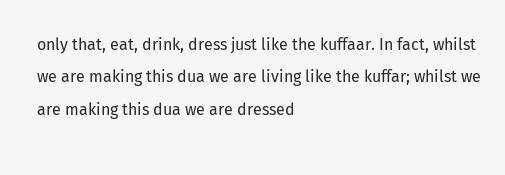only that, eat, drink, dress just like the kuffaar. In fact, whilst we are making this dua we are living like the kuffar; whilst we are making this dua we are dressed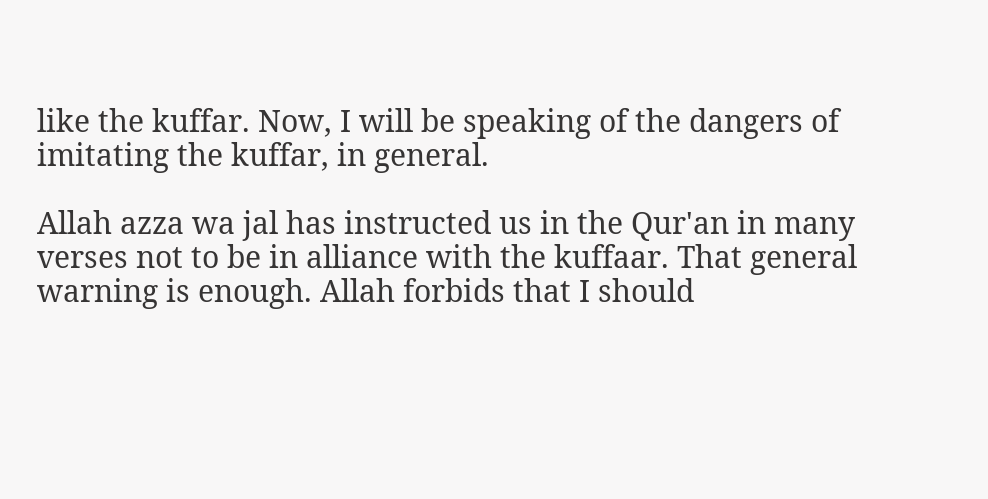like the kuffar. Now, I will be speaking of the dangers of imitating the kuffar, in general.

Allah azza wa jal has instructed us in the Qur'an in many verses not to be in alliance with the kuffaar. That general warning is enough. Allah forbids that I should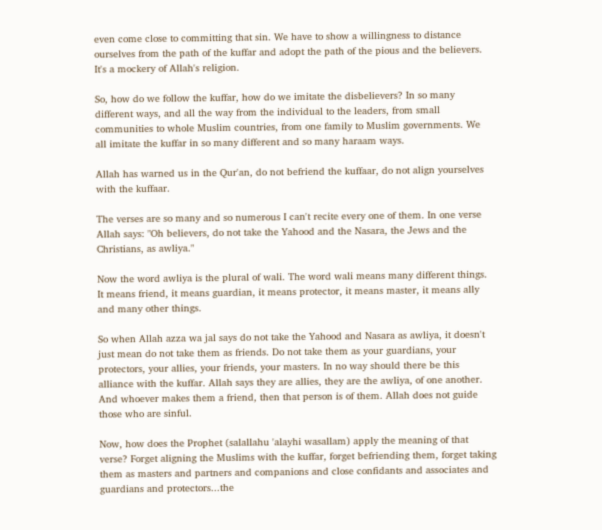even come close to committing that sin. We have to show a willingness to distance ourselves from the path of the kuffar and adopt the path of the pious and the believers. It's a mockery of Allah's religion.

So, how do we follow the kuffar, how do we imitate the disbelievers? In so many different ways, and all the way from the individual to the leaders, from small communities to whole Muslim countries, from one family to Muslim governments. We all imitate the kuffar in so many different and so many haraam ways.

Allah has warned us in the Qur'an, do not befriend the kuffaar, do not align yourselves with the kuffaar.

The verses are so many and so numerous I can't recite every one of them. In one verse Allah says: "Oh believers, do not take the Yahood and the Nasara, the Jews and the Christians, as awliya."

Now the word awliya is the plural of wali. The word wali means many different things. It means friend, it means guardian, it means protector, it means master, it means ally and many other things.

So when Allah azza wa jal says do not take the Yahood and Nasara as awliya, it doesn't just mean do not take them as friends. Do not take them as your guardians, your protectors, your allies, your friends, your masters. In no way should there be this alliance with the kuffar. Allah says they are allies, they are the awliya, of one another. And whoever makes them a friend, then that person is of them. Allah does not guide those who are sinful.

Now, how does the Prophet (salallahu 'alayhi wasallam) apply the meaning of that verse? Forget aligning the Muslims with the kuffar, forget befriending them, forget taking them as masters and partners and companions and close confidants and associates and guardians and protectors...the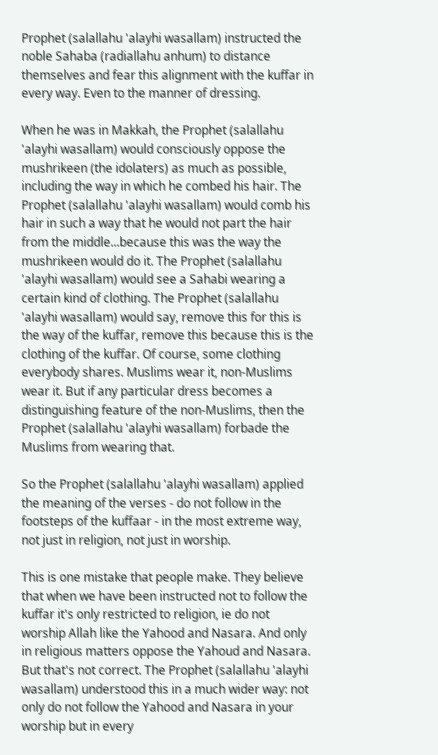Prophet (salallahu 'alayhi wasallam) instructed the noble Sahaba (radiallahu anhum) to distance themselves and fear this alignment with the kuffar in every way. Even to the manner of dressing.

When he was in Makkah, the Prophet (salallahu 'alayhi wasallam) would consciously oppose the mushrikeen (the idolaters) as much as possible, including the way in which he combed his hair. The Prophet (salallahu 'alayhi wasallam) would comb his hair in such a way that he would not part the hair from the middle...because this was the way the mushrikeen would do it. The Prophet (salallahu 'alayhi wasallam) would see a Sahabi wearing a certain kind of clothing. The Prophet (salallahu 'alayhi wasallam) would say, remove this for this is the way of the kuffar, remove this because this is the clothing of the kuffar. Of course, some clothing everybody shares. Muslims wear it, non-Muslims wear it. But if any particular dress becomes a distinguishing feature of the non-Muslims, then the Prophet (salallahu 'alayhi wasallam) forbade the Muslims from wearing that.

So the Prophet (salallahu 'alayhi wasallam) applied the meaning of the verses - do not follow in the footsteps of the kuffaar - in the most extreme way, not just in religion, not just in worship.

This is one mistake that people make. They believe that when we have been instructed not to follow the kuffar it's only restricted to religion, ie do not worship Allah like the Yahood and Nasara. And only in religious matters oppose the Yahoud and Nasara. But that's not correct. The Prophet (salallahu 'alayhi wasallam) understood this in a much wider way: not only do not follow the Yahood and Nasara in your worship but in every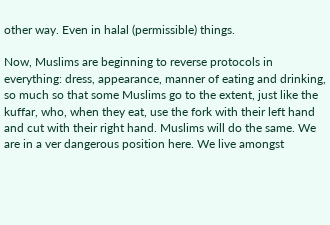other way. Even in halal (permissible) things.

Now, Muslims are beginning to reverse protocols in everything: dress, appearance, manner of eating and drinking, so much so that some Muslims go to the extent, just like the kuffar, who, when they eat, use the fork with their left hand and cut with their right hand. Muslims will do the same. We are in a ver dangerous position here. We live amongst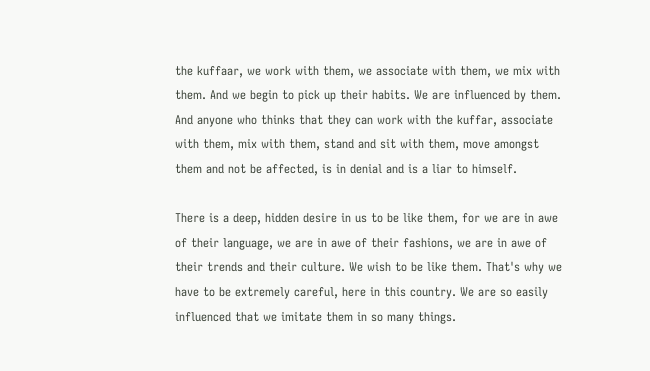the kuffaar, we work with them, we associate with them, we mix with them. And we begin to pick up their habits. We are influenced by them. And anyone who thinks that they can work with the kuffar, associate with them, mix with them, stand and sit with them, move amongst them and not be affected, is in denial and is a liar to himself.

There is a deep, hidden desire in us to be like them, for we are in awe of their language, we are in awe of their fashions, we are in awe of their trends and their culture. We wish to be like them. That's why we have to be extremely careful, here in this country. We are so easily influenced that we imitate them in so many things.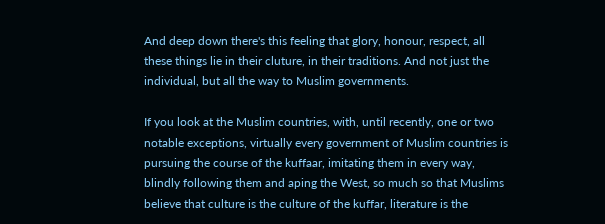And deep down there's this feeling that glory, honour, respect, all these things lie in their cluture, in their traditions. And not just the individual, but all the way to Muslim governments.

If you look at the Muslim countries, with, until recently, one or two notable exceptions, virtually every government of Muslim countries is pursuing the course of the kuffaar, imitating them in every way, blindly following them and aping the West, so much so that Muslims believe that culture is the culture of the kuffar, literature is the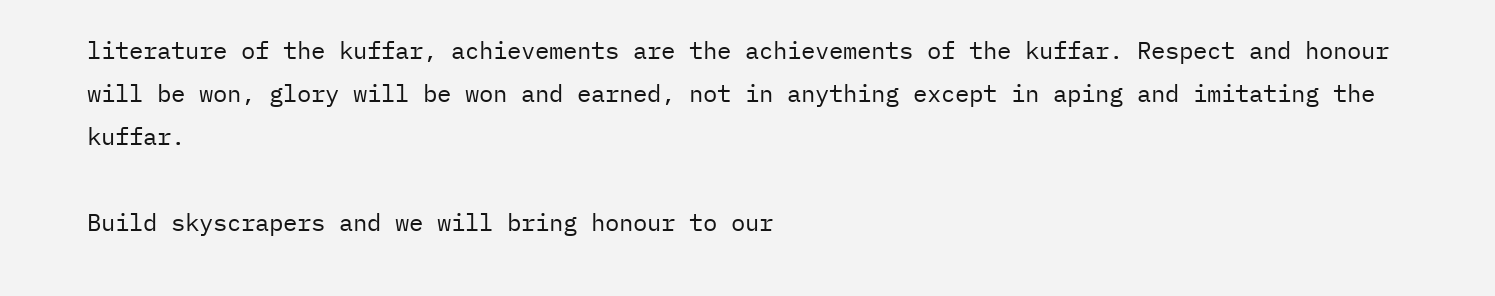literature of the kuffar, achievements are the achievements of the kuffar. Respect and honour will be won, glory will be won and earned, not in anything except in aping and imitating the kuffar.

Build skyscrapers and we will bring honour to our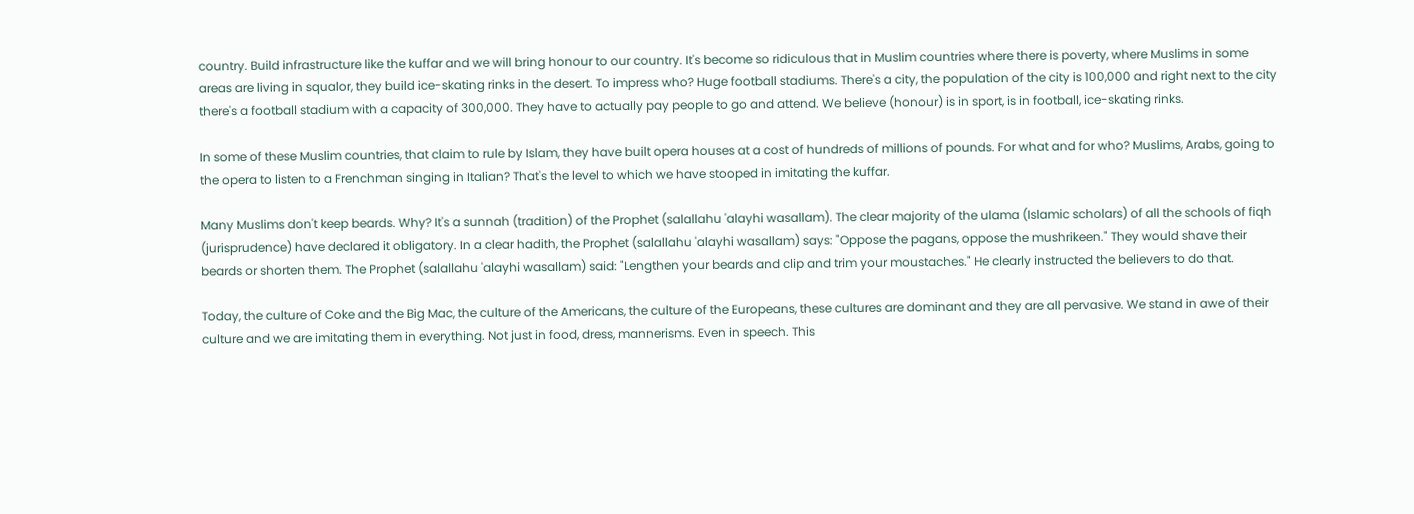country. Build infrastructure like the kuffar and we will bring honour to our country. It's become so ridiculous that in Muslim countries where there is poverty, where Muslims in some areas are living in squalor, they build ice-skating rinks in the desert. To impress who? Huge football stadiums. There's a city, the population of the city is 100,000 and right next to the city there's a football stadium with a capacity of 300,000. They have to actually pay people to go and attend. We believe (honour) is in sport, is in football, ice-skating rinks.

In some of these Muslim countries, that claim to rule by Islam, they have built opera houses at a cost of hundreds of millions of pounds. For what and for who? Muslims, Arabs, going to the opera to listen to a Frenchman singing in Italian? That's the level to which we have stooped in imitating the kuffar.

Many Muslims don't keep beards. Why? It's a sunnah (tradition) of the Prophet (salallahu 'alayhi wasallam). The clear majority of the ulama (Islamic scholars) of all the schools of fiqh (jurisprudence) have declared it obligatory. In a clear hadith, the Prophet (salallahu 'alayhi wasallam) says: "Oppose the pagans, oppose the mushrikeen." They would shave their beards or shorten them. The Prophet (salallahu 'alayhi wasallam) said: "Lengthen your beards and clip and trim your moustaches." He clearly instructed the believers to do that.

Today, the culture of Coke and the Big Mac, the culture of the Americans, the culture of the Europeans, these cultures are dominant and they are all pervasive. We stand in awe of their culture and we are imitating them in everything. Not just in food, dress, mannerisms. Even in speech. This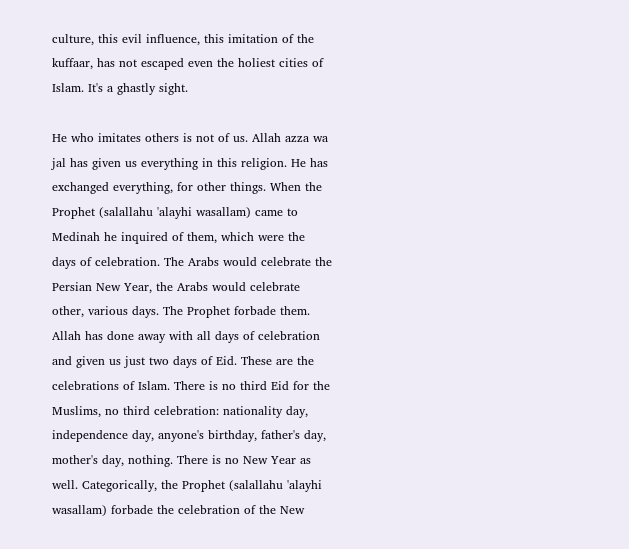culture, this evil influence, this imitation of the kuffaar, has not escaped even the holiest cities of Islam. It's a ghastly sight.

He who imitates others is not of us. Allah azza wa jal has given us everything in this religion. He has exchanged everything, for other things. When the Prophet (salallahu 'alayhi wasallam) came to Medinah he inquired of them, which were the days of celebration. The Arabs would celebrate the Persian New Year, the Arabs would celebrate other, various days. The Prophet forbade them. Allah has done away with all days of celebration and given us just two days of Eid. These are the celebrations of Islam. There is no third Eid for the Muslims, no third celebration: nationality day, independence day, anyone's birthday, father's day, mother's day, nothing. There is no New Year as well. Categorically, the Prophet (salallahu 'alayhi wasallam) forbade the celebration of the New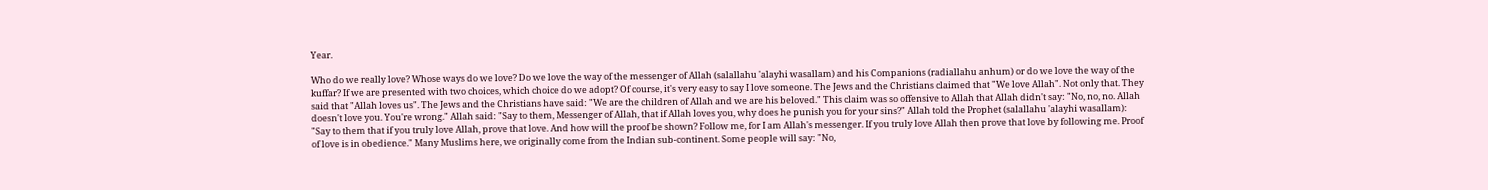Year.

Who do we really love? Whose ways do we love? Do we love the way of the messenger of Allah (salallahu 'alayhi wasallam) and his Companions (radiallahu anhum) or do we love the way of the kuffar? If we are presented with two choices, which choice do we adopt? Of course, it's very easy to say I love someone. The Jews and the Christians claimed that "We love Allah". Not only that. They said that "Allah loves us". The Jews and the Christians have said: "We are the children of Allah and we are his beloved." This claim was so offensive to Allah that Allah didn't say: "No, no, no. Allah doesn't love you. You're wrong." Allah said: "Say to them, Messenger of Allah, that if Allah loves you, why does he punish you for your sins?" Allah told the Prophet (salallahu 'alayhi wasallam): "Say to them that if you truly love Allah, prove that love. And how will the proof be shown? Follow me, for I am Allah's messenger. If you truly love Allah then prove that love by following me. Proof of love is in obedience." Many Muslims here, we originally come from the Indian sub-continent. Some people will say: "No,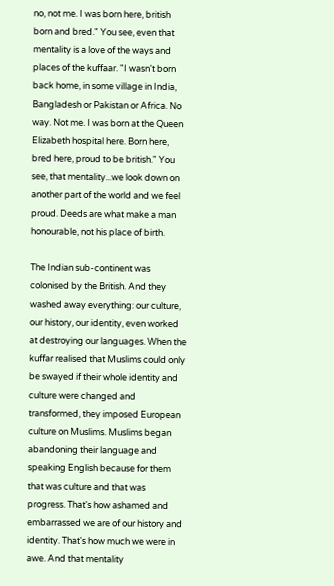no, not me. I was born here, british born and bred." You see, even that mentality is a love of the ways and places of the kuffaar. "I wasn't born back home, in some village in India, Bangladesh or Pakistan or Africa. No way. Not me. I was born at the Queen Elizabeth hospital here. Born here, bred here, proud to be british." You see, that mentality...we look down on another part of the world and we feel proud. Deeds are what make a man honourable, not his place of birth.

The Indian sub-continent was colonised by the British. And they washed away everything: our culture, our history, our identity, even worked at destroying our languages. When the kuffar realised that Muslims could only be swayed if their whole identity and culture were changed and transformed, they imposed European culture on Muslims. Muslims began abandoning their language and speaking English because for them that was culture and that was progress. That's how ashamed and embarrassed we are of our history and identity. That's how much we were in awe. And that mentality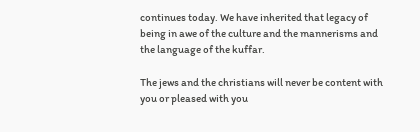continues today. We have inherited that legacy of being in awe of the culture and the mannerisms and the language of the kuffar.

The jews and the christians will never be content with you or pleased with you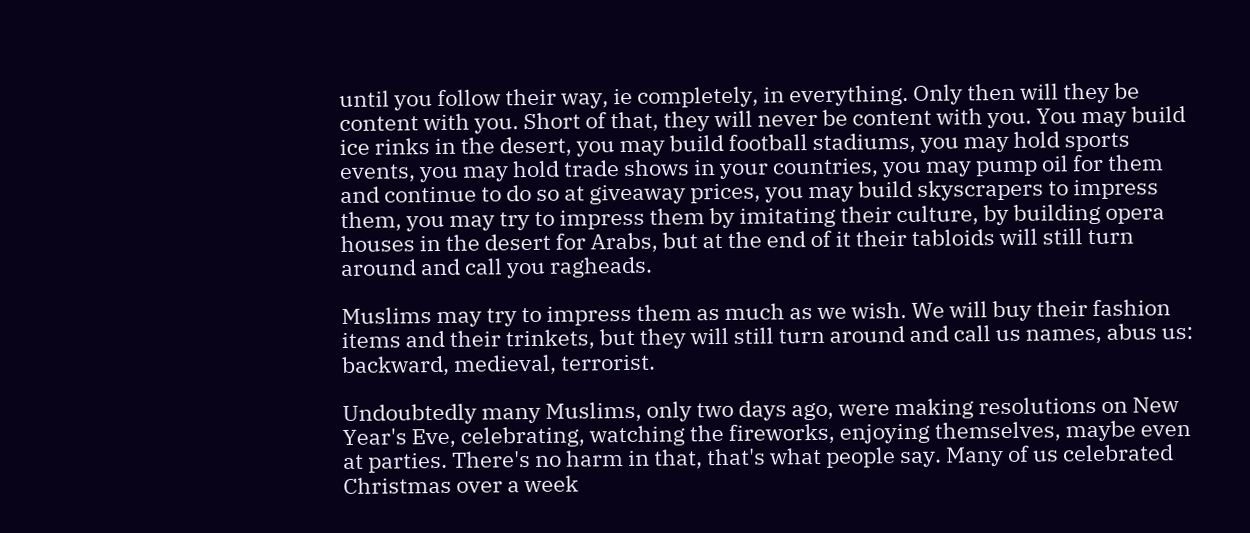until you follow their way, ie completely, in everything. Only then will they be content with you. Short of that, they will never be content with you. You may build ice rinks in the desert, you may build football stadiums, you may hold sports events, you may hold trade shows in your countries, you may pump oil for them and continue to do so at giveaway prices, you may build skyscrapers to impress them, you may try to impress them by imitating their culture, by building opera houses in the desert for Arabs, but at the end of it their tabloids will still turn around and call you ragheads.

Muslims may try to impress them as much as we wish. We will buy their fashion items and their trinkets, but they will still turn around and call us names, abus us: backward, medieval, terrorist.

Undoubtedly many Muslims, only two days ago, were making resolutions on New Year's Eve, celebrating, watching the fireworks, enjoying themselves, maybe even at parties. There's no harm in that, that's what people say. Many of us celebrated Christmas over a week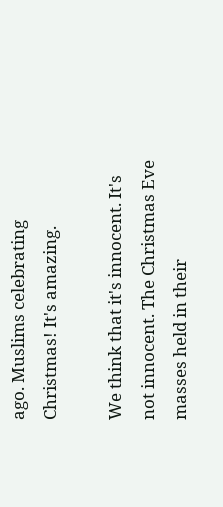ago. Muslims celebrating Christmas! It's amazing.

We think that it's innocent. It's not innocent. The Christmas Eve masses held in their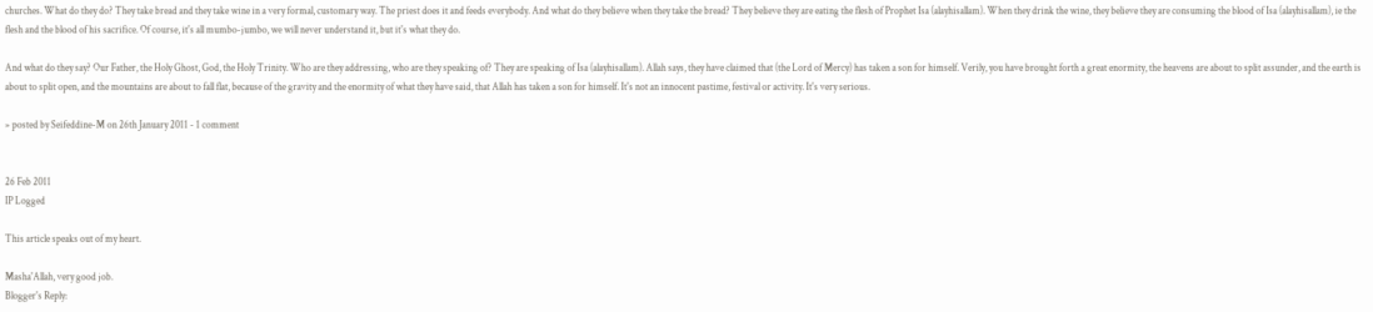churches. What do they do? They take bread and they take wine in a very formal, customary way. The priest does it and feeds everybody. And what do they believe when they take the bread? They believe they are eating the flesh of Prophet Isa (alayhisallam). When they drink the wine, they believe they are consuming the blood of Isa (alayhisallam), ie the flesh and the blood of his sacrifice. Of course, it's all mumbo-jumbo, we will never understand it, but it's what they do.

And what do they say? Our Father, the Holy Ghost, God, the Holy Trinity. Who are they addressing, who are they speaking of? They are speaking of Isa (alayhisallam). Allah says, they have claimed that (the Lord of Mercy) has taken a son for himself. Verily, you have brought forth a great enormity, the heavens are about to split assunder, and the earth is about to split open, and the mountains are about to fall flat, because of the gravity and the enormity of what they have said, that Allah has taken a son for himself. It's not an innocent pastime, festival or activity. It's very serious.

» posted by Seifeddine-M on 26th January 2011 - 1 comment


26 Feb 2011
IP Logged

This article speaks out of my heart.

Masha'Allah, very good job.
Blogger's Reply: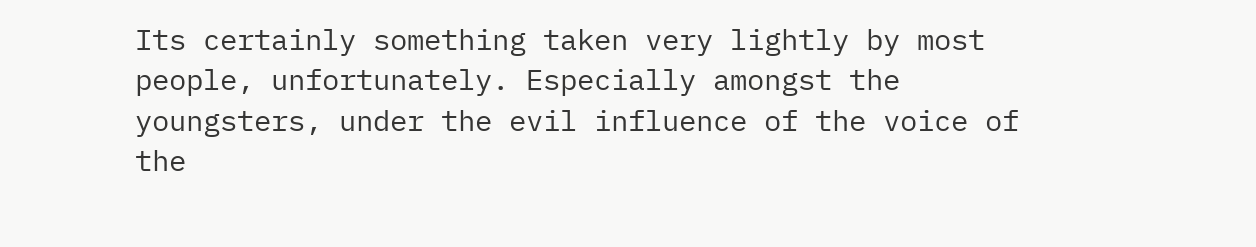Its certainly something taken very lightly by most people, unfortunately. Especially amongst the youngsters, under the evil influence of the voice of the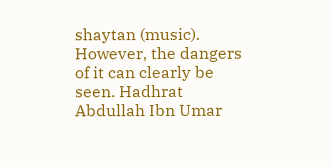shaytan (music). However, the dangers of it can clearly be seen. Hadhrat Abdullah Ibn Umar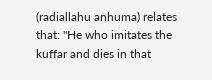(radiallahu anhuma) relates that: "He who imitates the kuffar and dies in that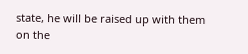state, he will be raised up with them on the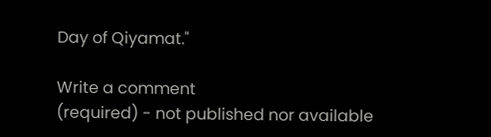Day of Qiyamat."

Write a comment
(required) - not published nor available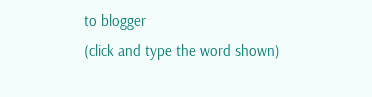to blogger
(click and type the word shown)